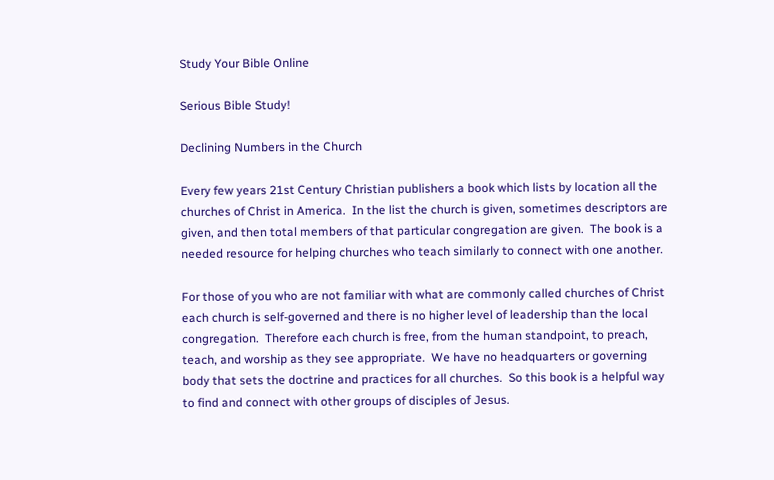Study Your Bible Online

Serious Bible Study!

Declining Numbers in the Church

Every few years 21st Century Christian publishers a book which lists by location all the churches of Christ in America.  In the list the church is given, sometimes descriptors are given, and then total members of that particular congregation are given.  The book is a needed resource for helping churches who teach similarly to connect with one another.

For those of you who are not familiar with what are commonly called churches of Christ each church is self-governed and there is no higher level of leadership than the local congregation.  Therefore each church is free, from the human standpoint, to preach, teach, and worship as they see appropriate.  We have no headquarters or governing body that sets the doctrine and practices for all churches.  So this book is a helpful way to find and connect with other groups of disciples of Jesus.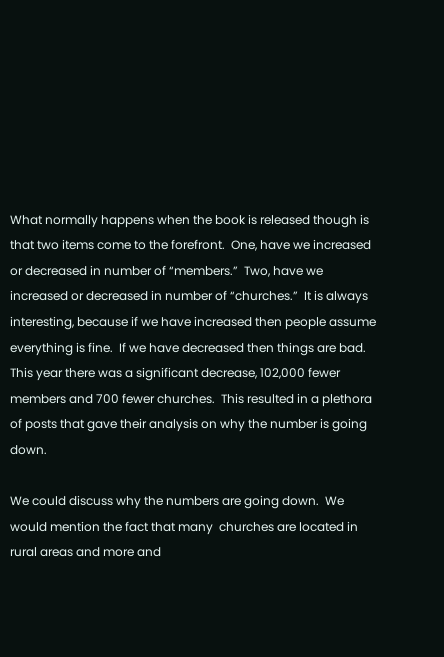What normally happens when the book is released though is that two items come to the forefront.  One, have we increased or decreased in number of “members.”  Two, have we increased or decreased in number of “churches.”  It is always interesting, because if we have increased then people assume everything is fine.  If we have decreased then things are bad.  This year there was a significant decrease, 102,000 fewer members and 700 fewer churches.  This resulted in a plethora of posts that gave their analysis on why the number is going down.

We could discuss why the numbers are going down.  We would mention the fact that many  churches are located in rural areas and more and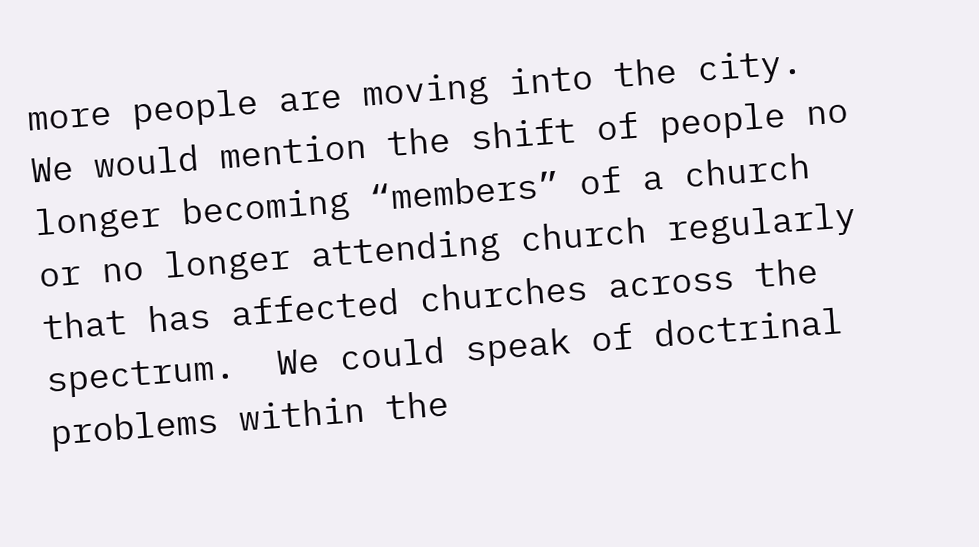more people are moving into the city.  We would mention the shift of people no longer becoming “members” of a church or no longer attending church regularly that has affected churches across the spectrum.  We could speak of doctrinal problems within the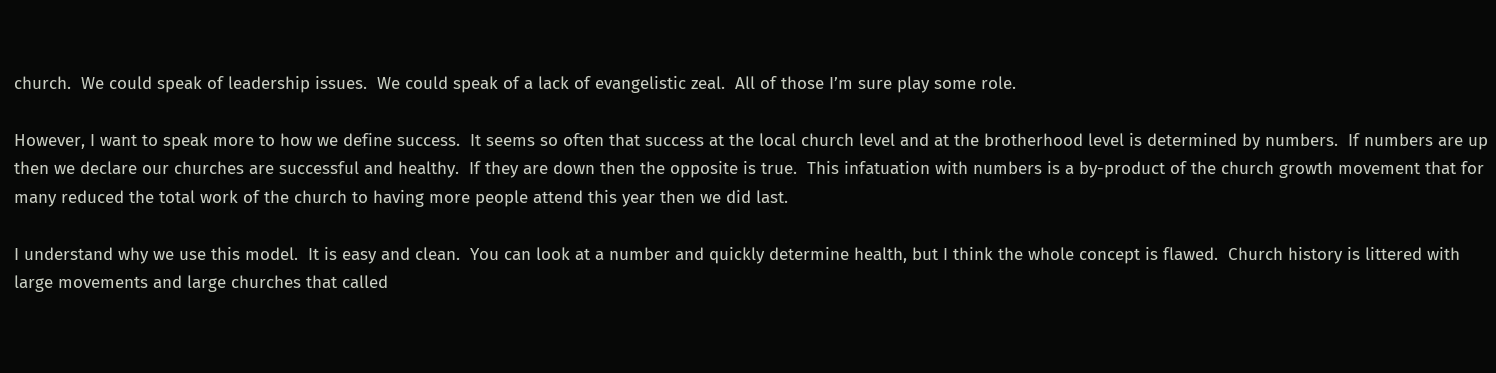church.  We could speak of leadership issues.  We could speak of a lack of evangelistic zeal.  All of those I’m sure play some role.

However, I want to speak more to how we define success.  It seems so often that success at the local church level and at the brotherhood level is determined by numbers.  If numbers are up then we declare our churches are successful and healthy.  If they are down then the opposite is true.  This infatuation with numbers is a by-product of the church growth movement that for many reduced the total work of the church to having more people attend this year then we did last.

I understand why we use this model.  It is easy and clean.  You can look at a number and quickly determine health, but I think the whole concept is flawed.  Church history is littered with large movements and large churches that called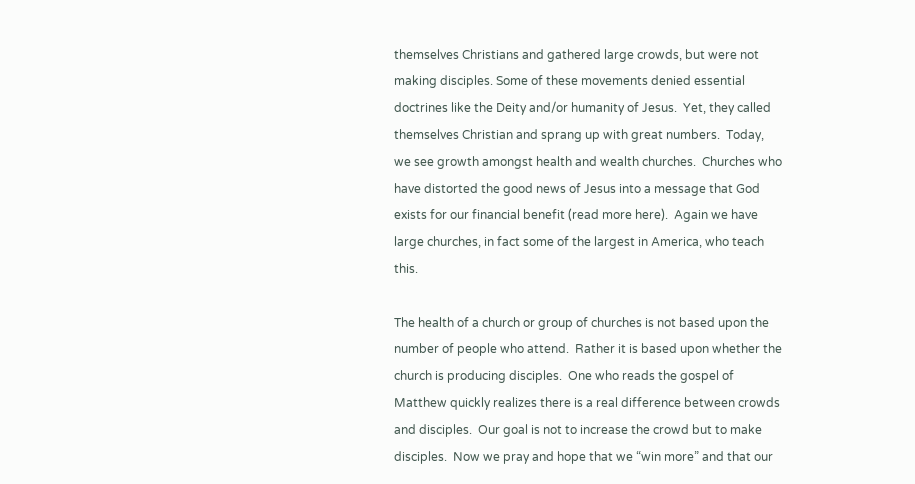themselves Christians and gathered large crowds, but were not making disciples. Some of these movements denied essential doctrines like the Deity and/or humanity of Jesus.  Yet, they called themselves Christian and sprang up with great numbers.  Today, we see growth amongst health and wealth churches.  Churches who have distorted the good news of Jesus into a message that God exists for our financial benefit (read more here).  Again we have large churches, in fact some of the largest in America, who teach this.

The health of a church or group of churches is not based upon the number of people who attend.  Rather it is based upon whether the church is producing disciples.  One who reads the gospel of Matthew quickly realizes there is a real difference between crowds and disciples.  Our goal is not to increase the crowd but to make disciples.  Now we pray and hope that we “win more” and that our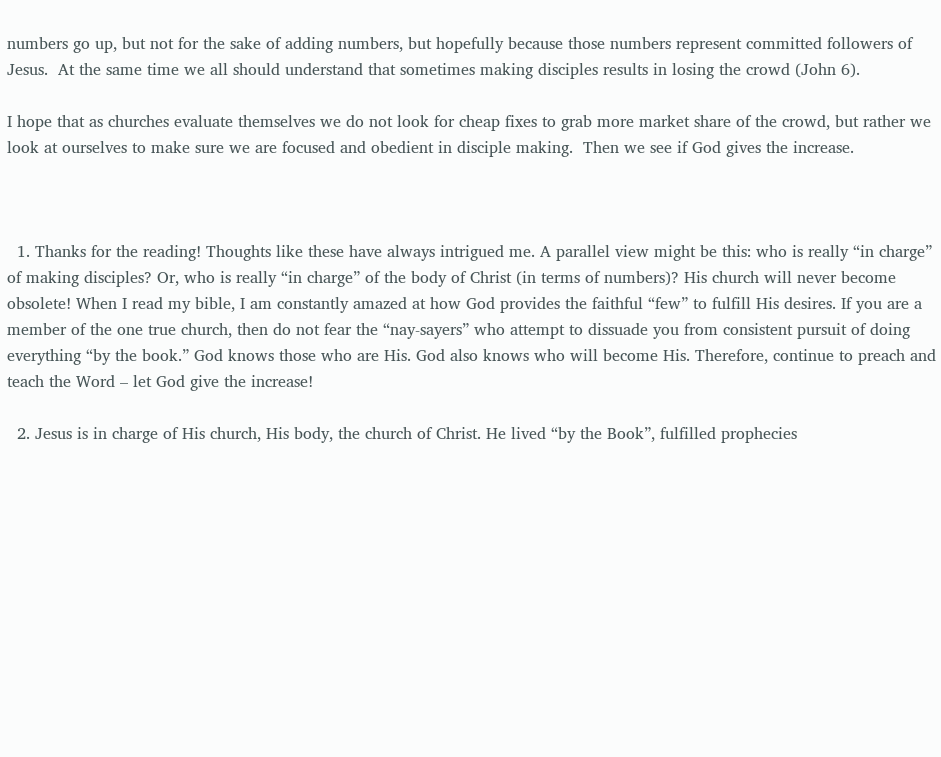numbers go up, but not for the sake of adding numbers, but hopefully because those numbers represent committed followers of Jesus.  At the same time we all should understand that sometimes making disciples results in losing the crowd (John 6).

I hope that as churches evaluate themselves we do not look for cheap fixes to grab more market share of the crowd, but rather we look at ourselves to make sure we are focused and obedient in disciple making.  Then we see if God gives the increase.



  1. Thanks for the reading! Thoughts like these have always intrigued me. A parallel view might be this: who is really “in charge” of making disciples? Or, who is really “in charge” of the body of Christ (in terms of numbers)? His church will never become obsolete! When I read my bible, I am constantly amazed at how God provides the faithful “few” to fulfill His desires. If you are a member of the one true church, then do not fear the “nay-sayers” who attempt to dissuade you from consistent pursuit of doing everything “by the book.” God knows those who are His. God also knows who will become His. Therefore, continue to preach and teach the Word – let God give the increase!

  2. Jesus is in charge of His church, His body, the church of Christ. He lived “by the Book”, fulfilled prophecies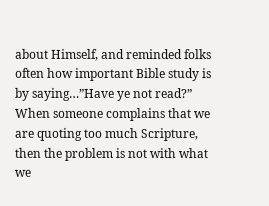about Himself, and reminded folks often how important Bible study is by saying…”Have ye not read?” When someone complains that we are quoting too much Scripture, then the problem is not with what we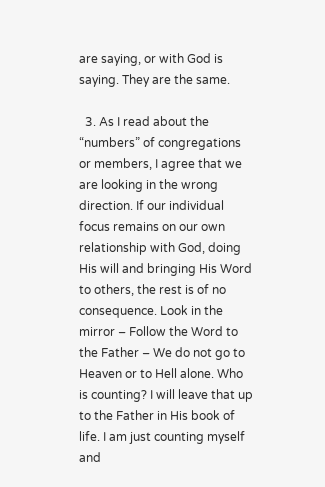are saying, or with God is saying. They are the same.

  3. As I read about the “numbers” of congregations or members, I agree that we are looking in the wrong direction. If our individual focus remains on our own relationship with God, doing His will and bringing His Word to others, the rest is of no consequence. Look in the mirror – Follow the Word to the Father – We do not go to Heaven or to Hell alone. Who is counting? I will leave that up to the Father in His book of life. I am just counting myself and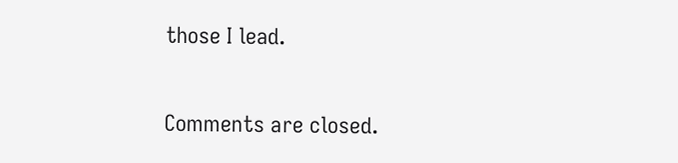those I lead.

Comments are closed.